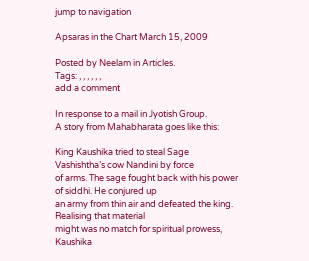jump to navigation

Apsaras in the Chart March 15, 2009

Posted by Neelam in Articles.
Tags: , , , , , ,
add a comment

In response to a mail in Jyotish Group.
A story from Mahabharata goes like this:

King Kaushika tried to steal Sage Vashishtha’s cow Nandini by force
of arms. The sage fought back with his power of siddhi. He conjured up
an army from thin air and defeated the king. Realising that material
might was no match for spiritual prowess, Kaushika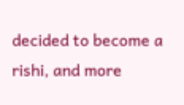decided to become a
rishi, and more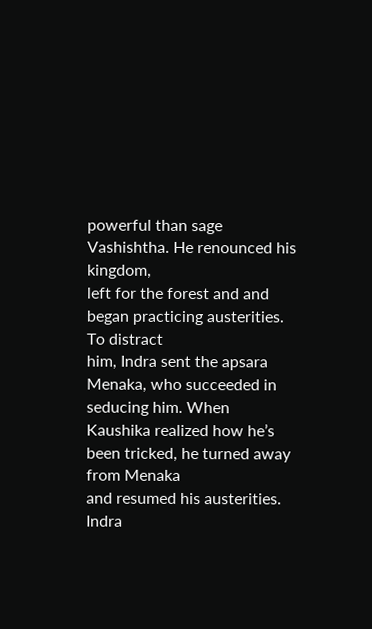powerful than sage Vashishtha. He renounced his kingdom,
left for the forest and and began practicing austerities. To distract
him, Indra sent the apsara Menaka, who succeeded in seducing him. When
Kaushika realized how he’s been tricked, he turned away from Menaka
and resumed his austerities. Indra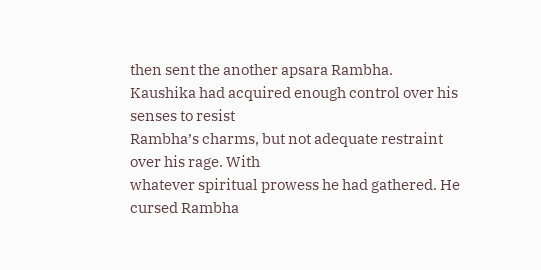then sent the another apsara Rambha.
Kaushika had acquired enough control over his senses to resist
Rambha’s charms, but not adequate restraint over his rage. With
whatever spiritual prowess he had gathered. He cursed Rambha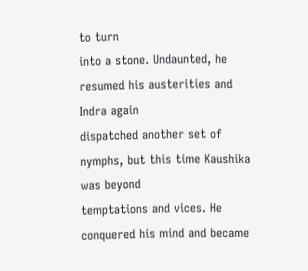to turn
into a stone. Undaunted, he resumed his austerities and Indra again
dispatched another set of nymphs, but this time Kaushika was beyond
temptations and vices. He conquered his mind and became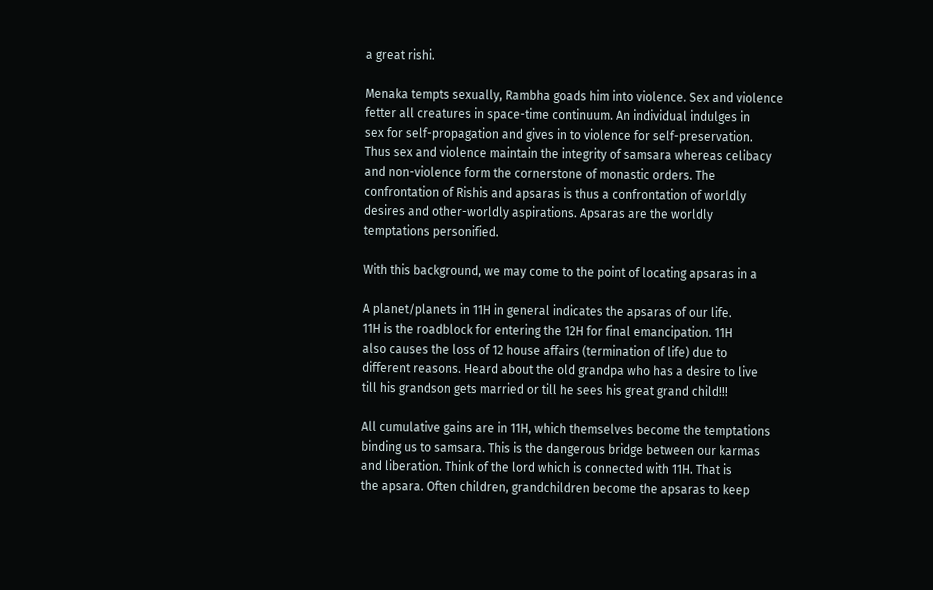a great rishi.

Menaka tempts sexually, Rambha goads him into violence. Sex and violence
fetter all creatures in space-time continuum. An individual indulges in
sex for self-propagation and gives in to violence for self-preservation.
Thus sex and violence maintain the integrity of samsara whereas celibacy
and non-violence form the cornerstone of monastic orders. The
confrontation of Rishis and apsaras is thus a confrontation of worldly
desires and other-worldly aspirations. Apsaras are the worldly
temptations personified.

With this background, we may come to the point of locating apsaras in a

A planet/planets in 11H in general indicates the apsaras of our life.
11H is the roadblock for entering the 12H for final emancipation. 11H
also causes the loss of 12 house affairs (termination of life) due to
different reasons. Heard about the old grandpa who has a desire to live
till his grandson gets married or till he sees his great grand child!!!

All cumulative gains are in 11H, which themselves become the temptations
binding us to samsara. This is the dangerous bridge between our karmas
and liberation. Think of the lord which is connected with 11H. That is
the apsara. Often children, grandchildren become the apsaras to keep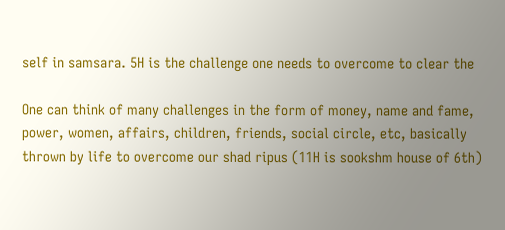self in samsara. 5H is the challenge one needs to overcome to clear the

One can think of many challenges in the form of money, name and fame,
power, women, affairs, children, friends, social circle, etc, basically
thrown by life to overcome our shad ripus (11H is sookshm house of 6th)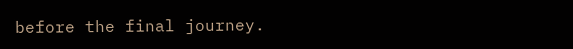before the final journey.